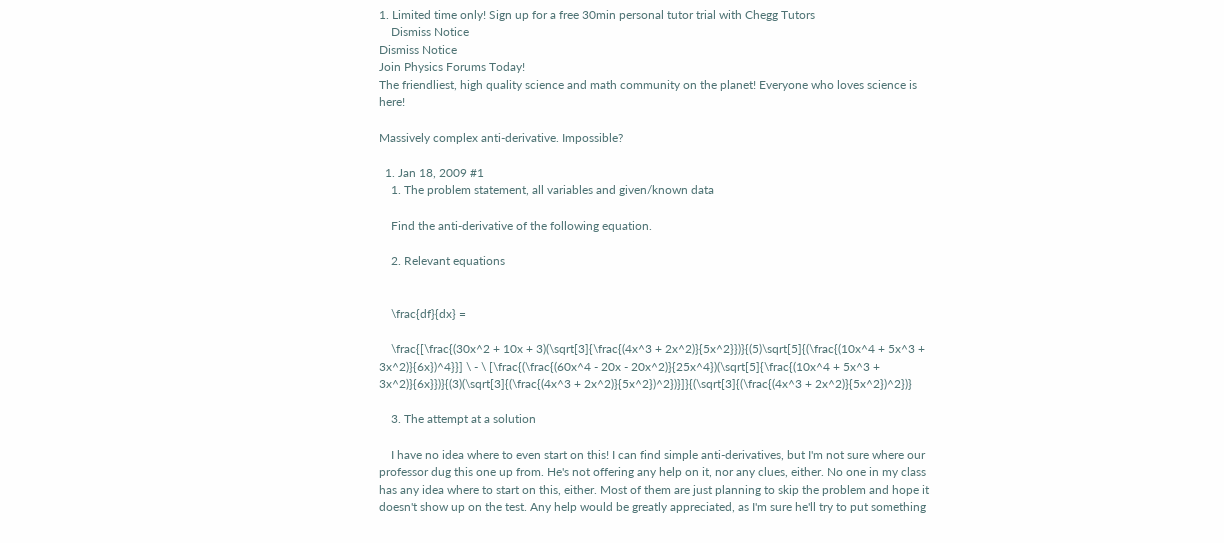1. Limited time only! Sign up for a free 30min personal tutor trial with Chegg Tutors
    Dismiss Notice
Dismiss Notice
Join Physics Forums Today!
The friendliest, high quality science and math community on the planet! Everyone who loves science is here!

Massively complex anti-derivative. Impossible?

  1. Jan 18, 2009 #1
    1. The problem statement, all variables and given/known data

    Find the anti-derivative of the following equation.

    2. Relevant equations


    \frac{df}{dx} =

    \frac{[\frac{(30x^2 + 10x + 3)(\sqrt[3]{\frac{(4x^3 + 2x^2)}{5x^2}})}{(5)\sqrt[5]{(\frac{(10x^4 + 5x^3 + 3x^2)}{6x})^4}}] \ - \ [\frac{(\frac{(60x^4 - 20x - 20x^2)}{25x^4})(\sqrt[5]{\frac{(10x^4 + 5x^3 + 3x^2)}{6x}})}{(3)(\sqrt[3]{(\frac{(4x^3 + 2x^2)}{5x^2})^2})}]}{(\sqrt[3]{(\frac{(4x^3 + 2x^2)}{5x^2})^2})}

    3. The attempt at a solution

    I have no idea where to even start on this! I can find simple anti-derivatives, but I'm not sure where our professor dug this one up from. He's not offering any help on it, nor any clues, either. No one in my class has any idea where to start on this, either. Most of them are just planning to skip the problem and hope it doesn't show up on the test. Any help would be greatly appreciated, as I'm sure he'll try to put something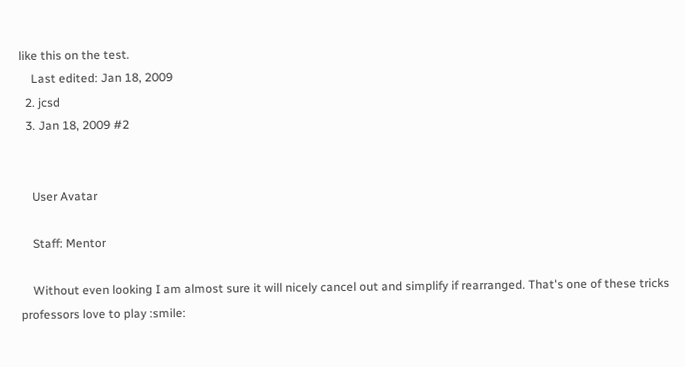like this on the test.
    Last edited: Jan 18, 2009
  2. jcsd
  3. Jan 18, 2009 #2


    User Avatar

    Staff: Mentor

    Without even looking I am almost sure it will nicely cancel out and simplify if rearranged. That's one of these tricks professors love to play :smile: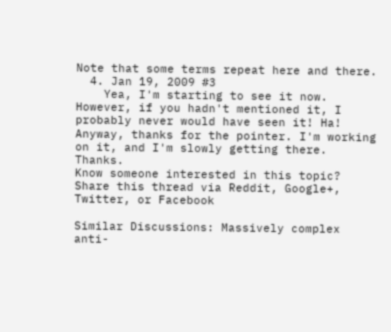Note that some terms repeat here and there.
  4. Jan 19, 2009 #3
    Yea, I'm starting to see it now. However, if you hadn't mentioned it, I probably never would have seen it! Ha! Anyway, thanks for the pointer. I'm working on it, and I'm slowly getting there. Thanks.
Know someone interested in this topic? Share this thread via Reddit, Google+, Twitter, or Facebook

Similar Discussions: Massively complex anti-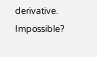derivative. Impossible?